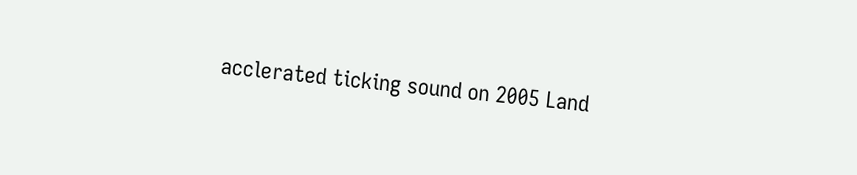acclerated ticking sound on 2005 Land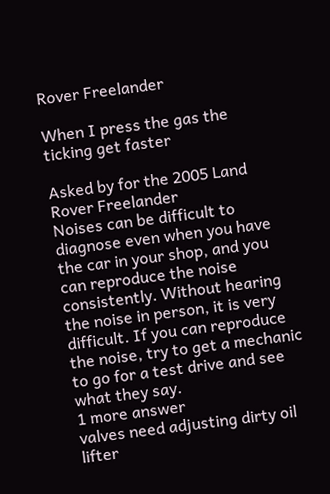Rover Freelander

When I press the gas the ticking get faster

Asked by for the 2005 Land Rover Freelander
Noises can be difficult to diagnose even when you have the car in your shop, and you can reproduce the noise consistently. Without hearing the noise in person, it is very difficult. If you can reproduce the noise, try to get a mechanic to go for a test drive and see what they say.
1 more answer
valves need adjusting dirty oil lifter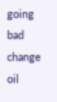going bad change oil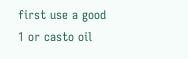first use a good 1 or casto oil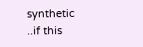synthetic ..if this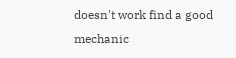doesn't work find a good mechanic